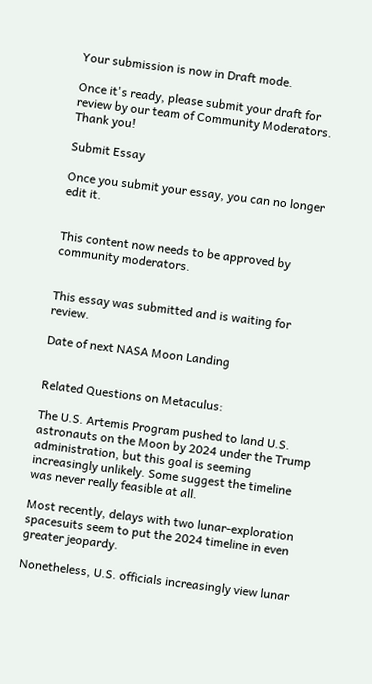Your submission is now in Draft mode.

Once it's ready, please submit your draft for review by our team of Community Moderators. Thank you!

Submit Essay

Once you submit your essay, you can no longer edit it.


This content now needs to be approved by community moderators.


This essay was submitted and is waiting for review.

Date of next NASA Moon Landing


Related Questions on Metaculus:

The U.S. Artemis Program pushed to land U.S. astronauts on the Moon by 2024 under the Trump administration, but this goal is seeming increasingly unlikely. Some suggest the timeline was never really feasible at all.

Most recently, delays with two lunar-exploration spacesuits seem to put the 2024 timeline in even greater jeopardy.

Nonetheless, U.S. officials increasingly view lunar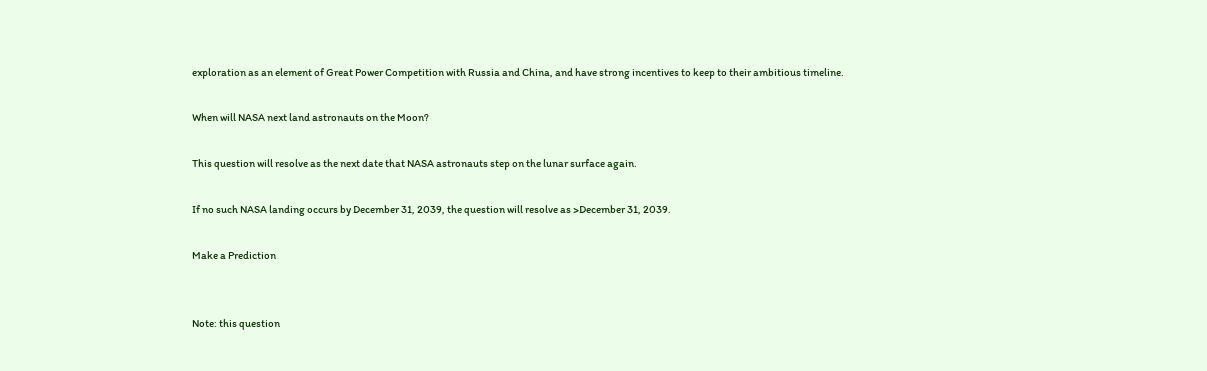exploration as an element of Great Power Competition with Russia and China, and have strong incentives to keep to their ambitious timeline.

When will NASA next land astronauts on the Moon?

This question will resolve as the next date that NASA astronauts step on the lunar surface again.

If no such NASA landing occurs by December 31, 2039, the question will resolve as >December 31, 2039.

Make a Prediction


Note: this question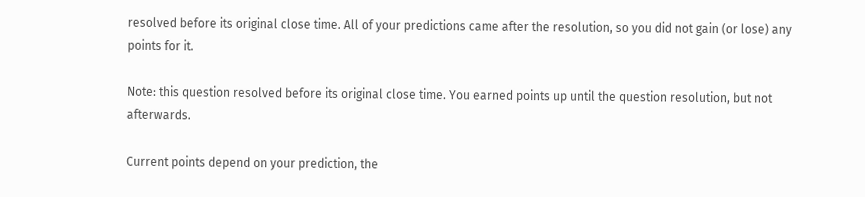resolved before its original close time. All of your predictions came after the resolution, so you did not gain (or lose) any points for it.

Note: this question resolved before its original close time. You earned points up until the question resolution, but not afterwards.

Current points depend on your prediction, the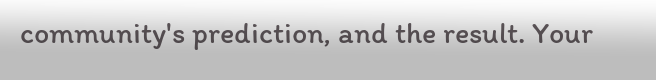community's prediction, and the result. Your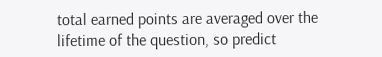total earned points are averaged over the lifetime of the question, so predict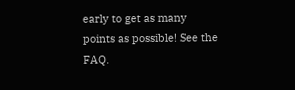early to get as many points as possible! See the FAQ.